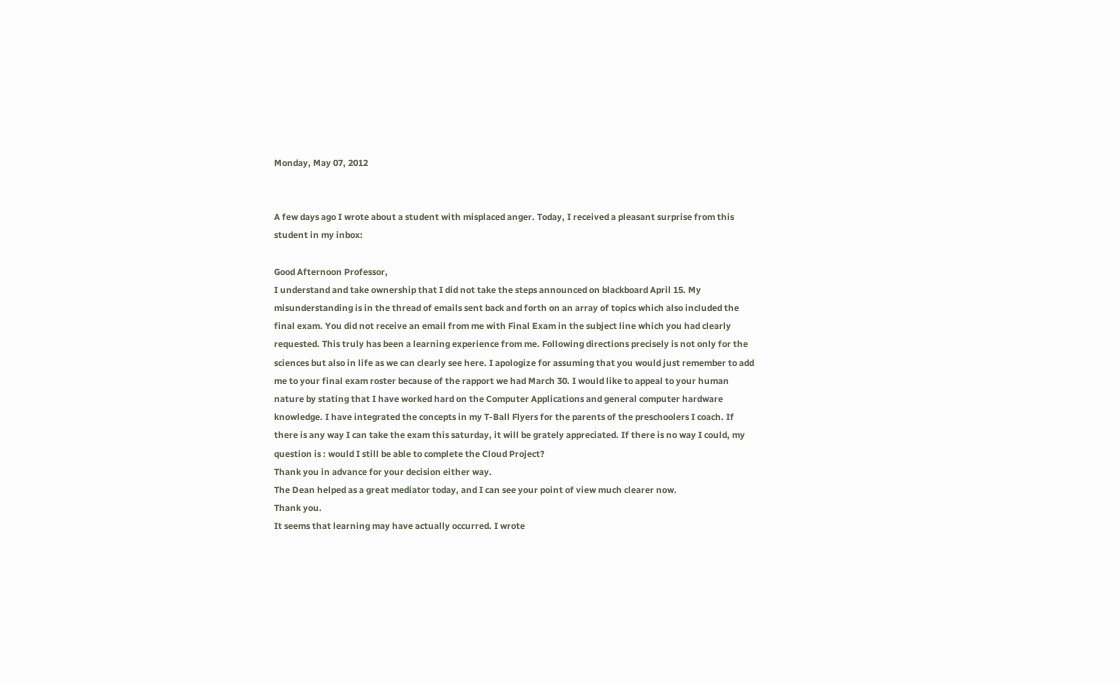Monday, May 07, 2012


A few days ago I wrote about a student with misplaced anger. Today, I received a pleasant surprise from this student in my inbox:

Good Afternoon Professor,
I understand and take ownership that I did not take the steps announced on blackboard April 15. My misunderstanding is in the thread of emails sent back and forth on an array of topics which also included the final exam. You did not receive an email from me with Final Exam in the subject line which you had clearly requested. This truly has been a learning experience from me. Following directions precisely is not only for the sciences but also in life as we can clearly see here. I apologize for assuming that you would just remember to add me to your final exam roster because of the rapport we had March 30. I would like to appeal to your human nature by stating that I have worked hard on the Computer Applications and general computer hardware knowledge. I have integrated the concepts in my T-Ball Flyers for the parents of the preschoolers I coach. If there is any way I can take the exam this saturday, it will be grately appreciated. If there is no way I could, my question is : would I still be able to complete the Cloud Project?
Thank you in advance for your decision either way.
The Dean helped as a great mediator today, and I can see your point of view much clearer now.
Thank you.
It seems that learning may have actually occurred. I wrote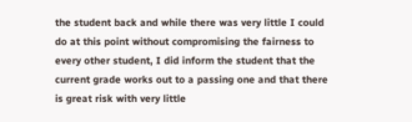the student back and while there was very little I could do at this point without compromising the fairness to every other student, I did inform the student that the current grade works out to a passing one and that there is great risk with very little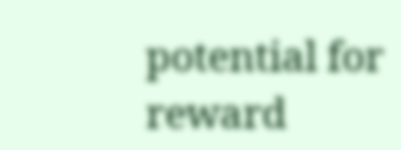potential for reward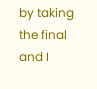by taking the final and I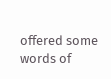offered some words of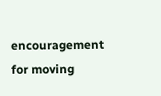encouragement for moving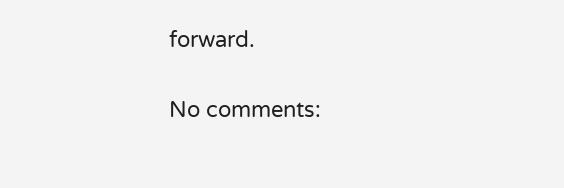forward.

No comments: